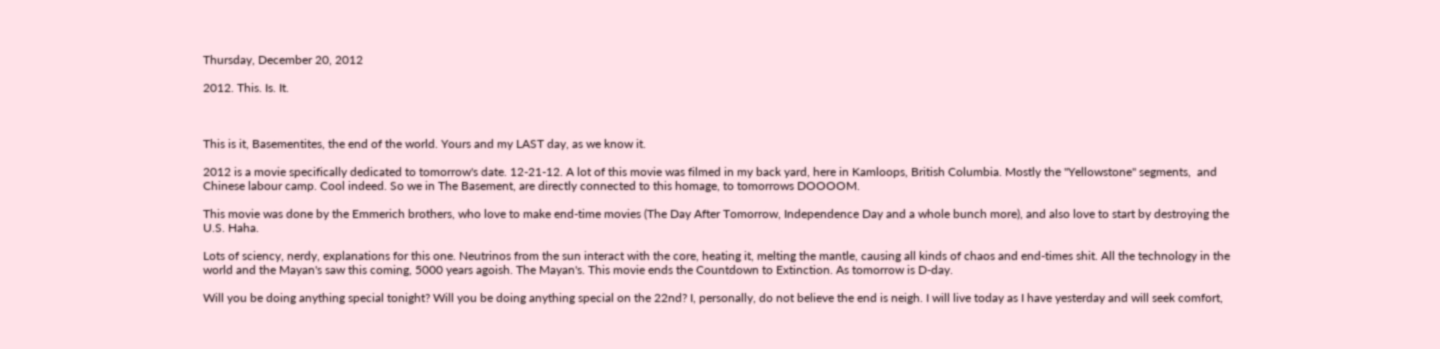Thursday, December 20, 2012

2012. This. Is. It.



This is it, Basementites, the end of the world. Yours and my LAST day, as we know it.

2012 is a movie specifically dedicated to tomorrow's date. 12-21-12. A lot of this movie was filmed in my back yard, here in Kamloops, British Columbia. Mostly the "Yellowstone" segments,  and Chinese labour camp. Cool indeed. So we in The Basement, are directly connected to this homage, to tomorrows DOOOOM.

This movie was done by the Emmerich brothers, who love to make end-time movies (The Day After Tomorrow, Independence Day and a whole bunch more), and also love to start by destroying the U.S. Haha.

Lots of sciency, nerdy, explanations for this one. Neutrinos from the sun interact with the core, heating it, melting the mantle, causing all kinds of chaos and end-times shit. All the technology in the world and the Mayan's saw this coming, 5000 years agoish. The Mayan's. This movie ends the Countdown to Extinction. As tomorrow is D-day.

Will you be doing anything special tonight? Will you be doing anything special on the 22nd? I, personally, do not believe the end is neigh. I will live today as I have yesterday and will seek comfort,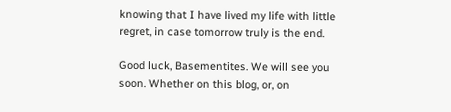knowing that I have lived my life with little regret, in case tomorrow truly is the end.

Good luck, Basementites. We will see you soon. Whether on this blog, or, on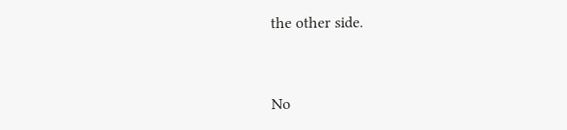the other side.


No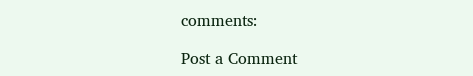comments:

Post a Comment